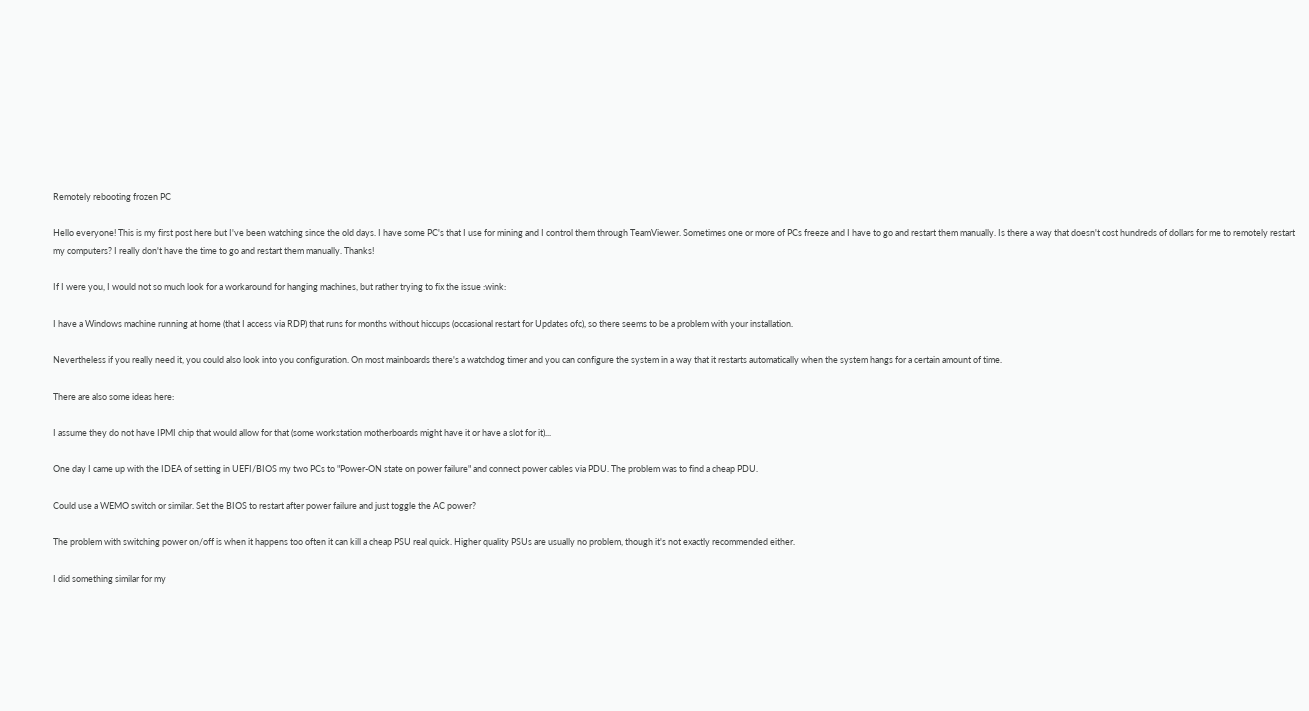Remotely rebooting frozen PC

Hello everyone! This is my first post here but I've been watching since the old days. I have some PC's that I use for mining and I control them through TeamViewer. Sometimes one or more of PCs freeze and I have to go and restart them manually. Is there a way that doesn't cost hundreds of dollars for me to remotely restart my computers? I really don't have the time to go and restart them manually. Thanks!

If I were you, I would not so much look for a workaround for hanging machines, but rather trying to fix the issue :wink:

I have a Windows machine running at home (that I access via RDP) that runs for months without hiccups (occasional restart for Updates ofc), so there seems to be a problem with your installation.

Nevertheless if you really need it, you could also look into you configuration. On most mainboards there's a watchdog timer and you can configure the system in a way that it restarts automatically when the system hangs for a certain amount of time.

There are also some ideas here:

I assume they do not have IPMI chip that would allow for that (some workstation motherboards might have it or have a slot for it)...

One day I came up with the IDEA of setting in UEFI/BIOS my two PCs to "Power-ON state on power failure" and connect power cables via PDU. The problem was to find a cheap PDU.

Could use a WEMO switch or similar. Set the BIOS to restart after power failure and just toggle the AC power?

The problem with switching power on/off is when it happens too often it can kill a cheap PSU real quick. Higher quality PSUs are usually no problem, though it's not exactly recommended either.

I did something similar for my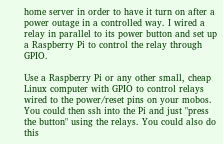home server in order to have it turn on after a power outage in a controlled way. I wired a relay in parallel to its power button and set up a Raspberry Pi to control the relay through GPIO.

Use a Raspberry Pi or any other small, cheap Linux computer with GPIO to control relays wired to the power/reset pins on your mobos. You could then ssh into the Pi and just "press the button" using the relays. You could also do this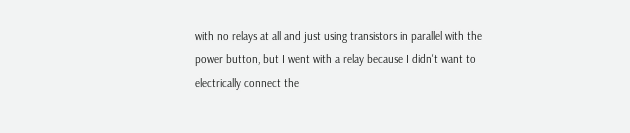with no relays at all and just using transistors in parallel with the power button, but I went with a relay because I didn't want to electrically connect the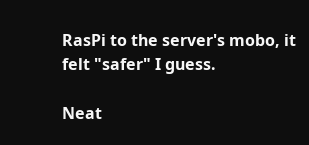RasPi to the server's mobo, it felt "safer" I guess.

Neat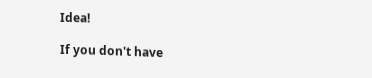Idea!

If you don't have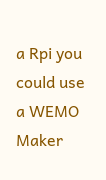a Rpi you could use a WEMO Maker